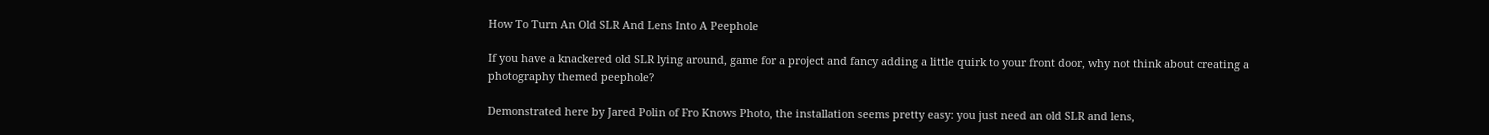How To Turn An Old SLR And Lens Into A Peephole

If you have a knackered old SLR lying around, game for a project and fancy adding a little quirk to your front door, why not think about creating a photography themed peephole?

Demonstrated here by Jared Polin of Fro Knows Photo, the installation seems pretty easy: you just need an old SLR and lens,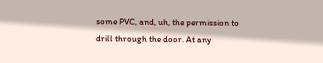some PVC, and, uh, the permission to drill through the door. At any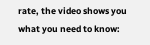rate, the video shows you what you need to know: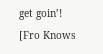get goin’! [Fro Knows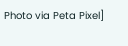Photo via Peta Pixel]